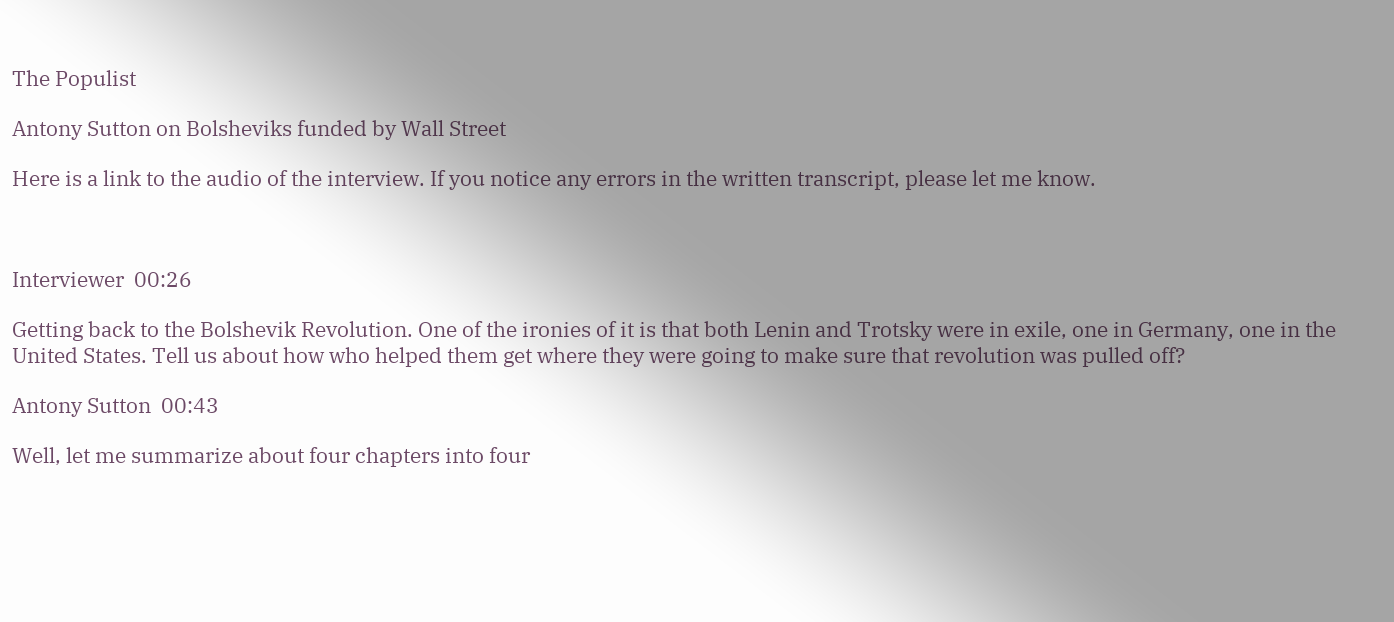The Populist

Antony Sutton on Bolsheviks funded by Wall Street

Here is a link to the audio of the interview. If you notice any errors in the written transcript, please let me know.



Interviewer  00:26

Getting back to the Bolshevik Revolution. One of the ironies of it is that both Lenin and Trotsky were in exile, one in Germany, one in the United States. Tell us about how who helped them get where they were going to make sure that revolution was pulled off?

Antony Sutton  00:43

Well, let me summarize about four chapters into four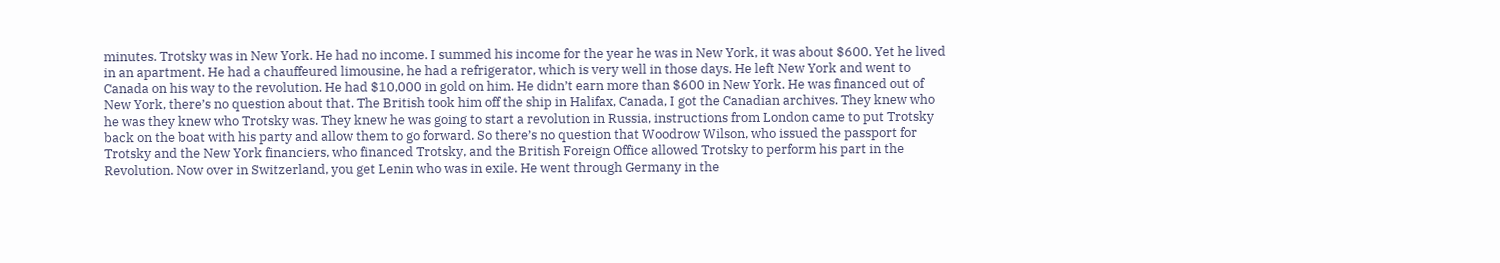minutes. Trotsky was in New York. He had no income. I summed his income for the year he was in New York, it was about $600. Yet he lived in an apartment. He had a chauffeured limousine, he had a refrigerator, which is very well in those days. He left New York and went to Canada on his way to the revolution. He had $10,000 in gold on him. He didn’t earn more than $600 in New York. He was financed out of New York, there’s no question about that. The British took him off the ship in Halifax, Canada, I got the Canadian archives. They knew who he was they knew who Trotsky was. They knew he was going to start a revolution in Russia, instructions from London came to put Trotsky back on the boat with his party and allow them to go forward. So there’s no question that Woodrow Wilson, who issued the passport for Trotsky and the New York financiers, who financed Trotsky, and the British Foreign Office allowed Trotsky to perform his part in the Revolution. Now over in Switzerland, you get Lenin who was in exile. He went through Germany in the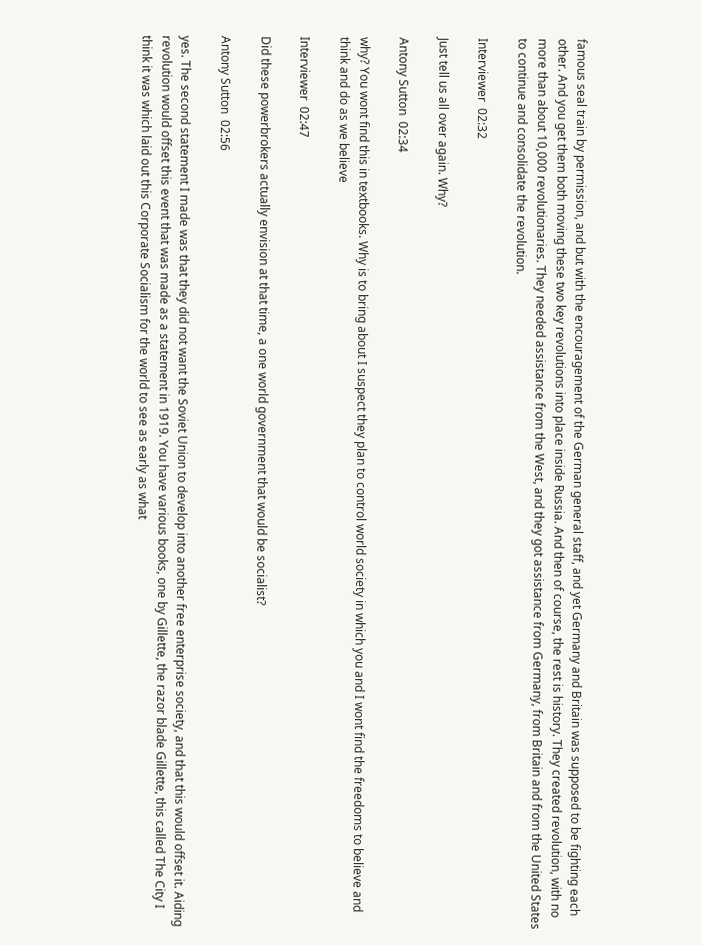famous seal train by permission, and but with the encouragement of the German general staff, and yet Germany and Britain was supposed to be fighting each other. And you get them both moving these two key revolutions into place inside Russia. And then of course, the rest is history. They created revolution, with no more than about 10,000 revolutionaries. They needed assistance from the West, and they got assistance from Germany, from Britain and from the United States to continue and consolidate the revolution.

Interviewer  02:32

Just tell us all over again. Why?

Antony Sutton  02:34

why? You wont find this in textbooks. Why is to bring about I suspect they plan to control world society in which you and I wont find the freedoms to believe and think and do as we believe

Interviewer  02:47

Did these powerbrokers actually envision at that time, a one world government that would be socialist?

Antony Sutton  02:56

yes. The second statement I made was that they did not want the Soviet Union to develop into another free enterprise society, and that this would offset it. Aiding revolution would offset this event that was made as a statement in 1919. You have various books, one by Gillette, the razor blade Gillette, this called The City I think it was which laid out this Corporate Socialism for the world to see as early as what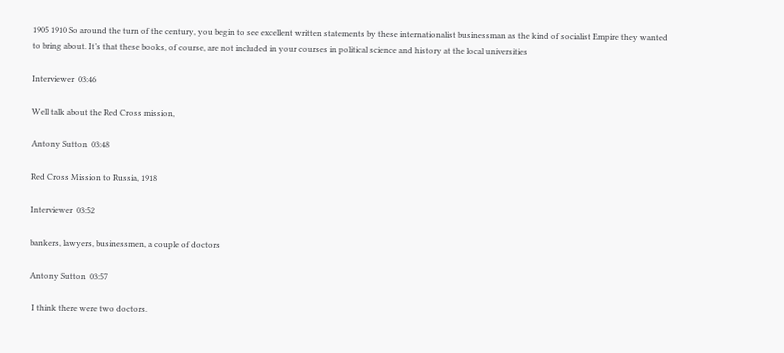1905 1910 So around the turn of the century, you begin to see excellent written statements by these internationalist businessman as the kind of socialist Empire they wanted to bring about. It’s that these books, of course, are not included in your courses in political science and history at the local universities

Interviewer  03:46

Well talk about the Red Cross mission,

Antony Sutton  03:48

Red Cross Mission to Russia, 1918

Interviewer  03:52

bankers, lawyers, businessmen, a couple of doctors

Antony Sutton  03:57

 I think there were two doctors.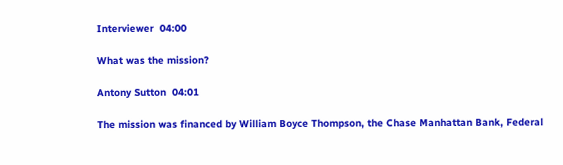Interviewer  04:00

What was the mission?

Antony Sutton  04:01

The mission was financed by William Boyce Thompson, the Chase Manhattan Bank, Federal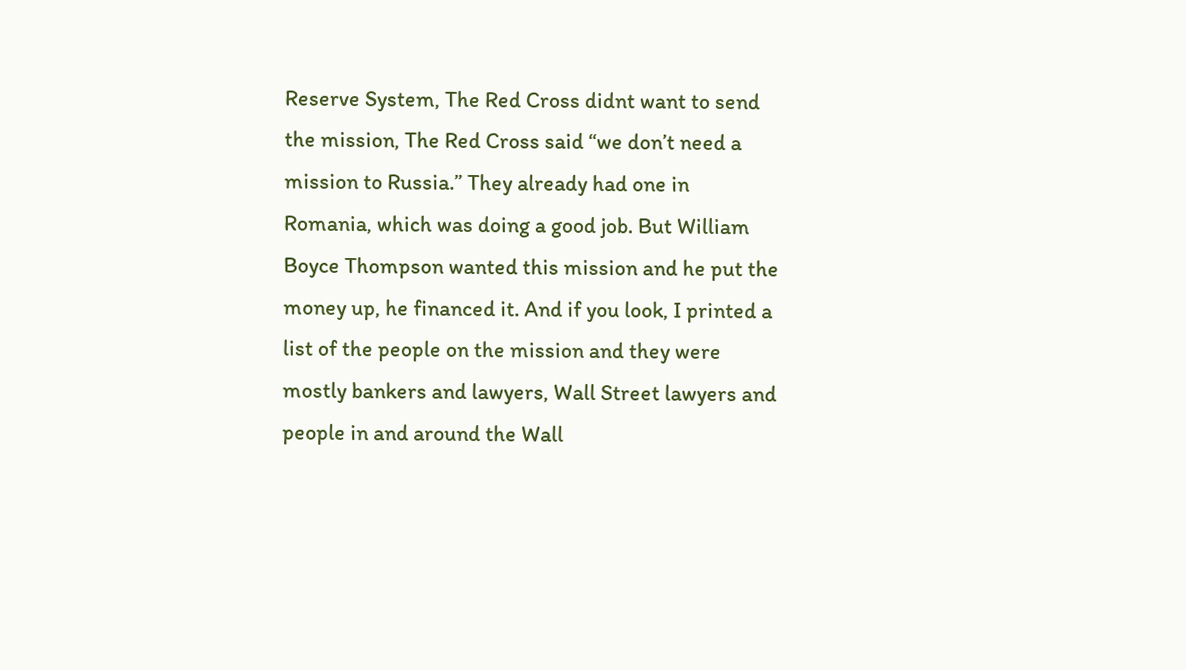Reserve System, The Red Cross didnt want to send the mission, The Red Cross said “we don’t need a mission to Russia.” They already had one in Romania, which was doing a good job. But William Boyce Thompson wanted this mission and he put the money up, he financed it. And if you look, I printed a list of the people on the mission and they were mostly bankers and lawyers, Wall Street lawyers and people in and around the Wall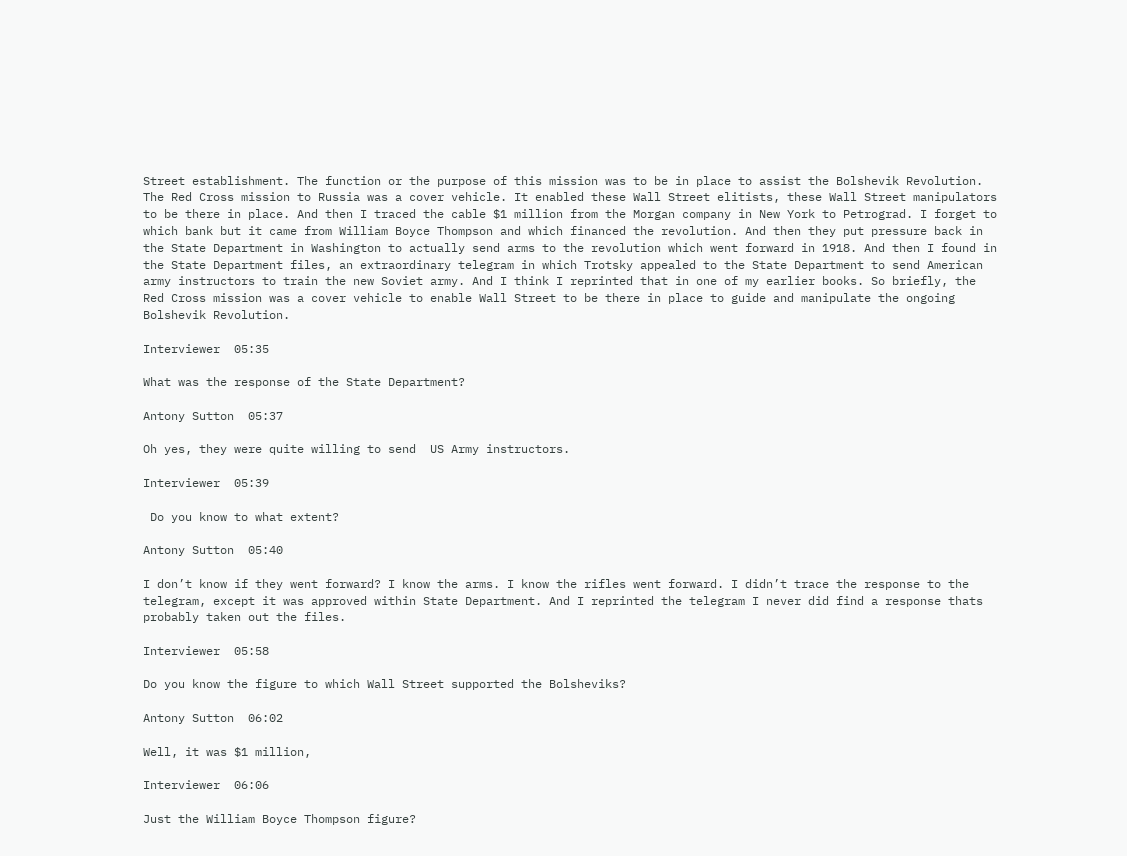Street establishment. The function or the purpose of this mission was to be in place to assist the Bolshevik Revolution. The Red Cross mission to Russia was a cover vehicle. It enabled these Wall Street elitists, these Wall Street manipulators to be there in place. And then I traced the cable $1 million from the Morgan company in New York to Petrograd. I forget to which bank but it came from William Boyce Thompson and which financed the revolution. And then they put pressure back in the State Department in Washington to actually send arms to the revolution which went forward in 1918. And then I found in the State Department files, an extraordinary telegram in which Trotsky appealed to the State Department to send American army instructors to train the new Soviet army. And I think I reprinted that in one of my earlier books. So briefly, the Red Cross mission was a cover vehicle to enable Wall Street to be there in place to guide and manipulate the ongoing Bolshevik Revolution.

Interviewer  05:35

What was the response of the State Department?

Antony Sutton  05:37

Oh yes, they were quite willing to send  US Army instructors.

Interviewer  05:39

 Do you know to what extent?

Antony Sutton  05:40

I don’t know if they went forward? I know the arms. I know the rifles went forward. I didn’t trace the response to the telegram, except it was approved within State Department. And I reprinted the telegram I never did find a response thats probably taken out the files.

Interviewer  05:58

Do you know the figure to which Wall Street supported the Bolsheviks?

Antony Sutton  06:02

Well, it was $1 million,

Interviewer  06:06

Just the William Boyce Thompson figure?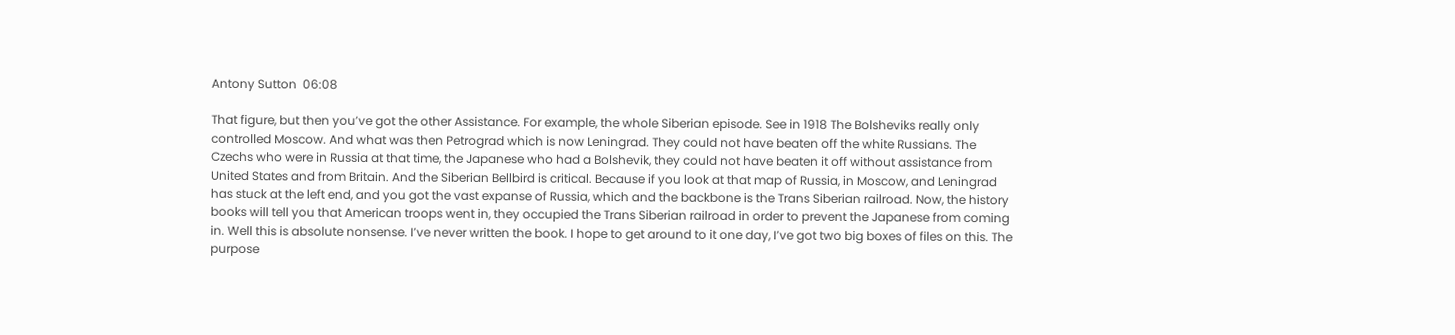Antony Sutton  06:08

That figure, but then you’ve got the other Assistance. For example, the whole Siberian episode. See in 1918 The Bolsheviks really only controlled Moscow. And what was then Petrograd which is now Leningrad. They could not have beaten off the white Russians. The Czechs who were in Russia at that time, the Japanese who had a Bolshevik, they could not have beaten it off without assistance from United States and from Britain. And the Siberian Bellbird is critical. Because if you look at that map of Russia, in Moscow, and Leningrad has stuck at the left end, and you got the vast expanse of Russia, which and the backbone is the Trans Siberian railroad. Now, the history books will tell you that American troops went in, they occupied the Trans Siberian railroad in order to prevent the Japanese from coming in. Well this is absolute nonsense. I’ve never written the book. I hope to get around to it one day, I’ve got two big boxes of files on this. The purpose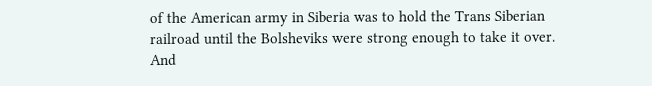of the American army in Siberia was to hold the Trans Siberian railroad until the Bolsheviks were strong enough to take it over. And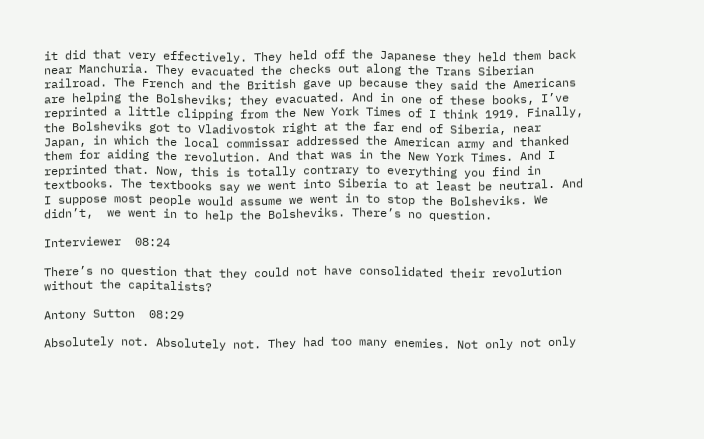it did that very effectively. They held off the Japanese they held them back near Manchuria. They evacuated the checks out along the Trans Siberian railroad. The French and the British gave up because they said the Americans are helping the Bolsheviks; they evacuated. And in one of these books, I’ve reprinted a little clipping from the New York Times of I think 1919. Finally, the Bolsheviks got to Vladivostok right at the far end of Siberia, near Japan, in which the local commissar addressed the American army and thanked them for aiding the revolution. And that was in the New York Times. And I reprinted that. Now, this is totally contrary to everything you find in textbooks. The textbooks say we went into Siberia to at least be neutral. And I suppose most people would assume we went in to stop the Bolsheviks. We didn’t,  we went in to help the Bolsheviks. There’s no question.

Interviewer  08:24

There’s no question that they could not have consolidated their revolution without the capitalists?

Antony Sutton  08:29

Absolutely not. Absolutely not. They had too many enemies. Not only not only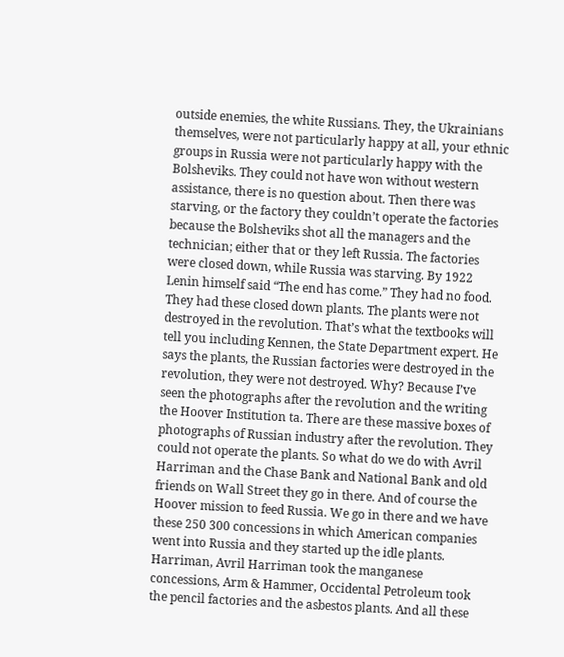outside enemies, the white Russians. They, the Ukrainians themselves, were not particularly happy at all, your ethnic groups in Russia were not particularly happy with the Bolsheviks. They could not have won without western assistance, there is no question about. Then there was starving, or the factory they couldn’t operate the factories because the Bolsheviks shot all the managers and the technician; either that or they left Russia. The factories were closed down, while Russia was starving. By 1922 Lenin himself said “The end has come.” They had no food. They had these closed down plants. The plants were not destroyed in the revolution. That’s what the textbooks will tell you including Kennen, the State Department expert. He says the plants, the Russian factories were destroyed in the revolution, they were not destroyed. Why? Because I’ve seen the photographs after the revolution and the writing the Hoover Institution ta. There are these massive boxes of photographs of Russian industry after the revolution. They could not operate the plants. So what do we do with Avril Harriman and the Chase Bank and National Bank and old friends on Wall Street they go in there. And of course the Hoover mission to feed Russia. We go in there and we have these 250 300 concessions in which American companies went into Russia and they started up the idle plants. Harriman, Avril Harriman took the manganese concessions, Arm & Hammer, Occidental Petroleum took the pencil factories and the asbestos plants. And all these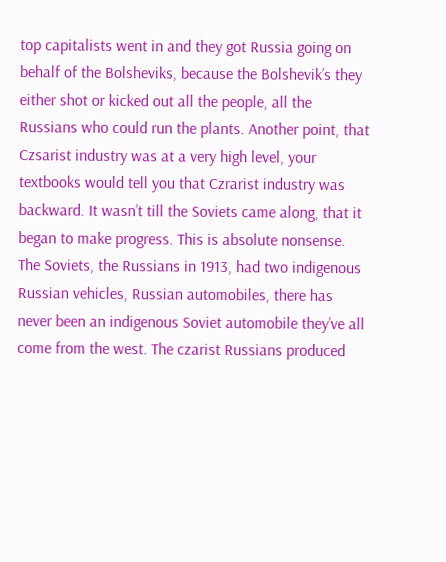top capitalists went in and they got Russia going on behalf of the Bolsheviks, because the Bolshevik’s they either shot or kicked out all the people, all the Russians who could run the plants. Another point, that Czsarist industry was at a very high level, your textbooks would tell you that Czrarist industry was backward. It wasn’t till the Soviets came along, that it began to make progress. This is absolute nonsense. The Soviets, the Russians in 1913, had two indigenous Russian vehicles, Russian automobiles, there has never been an indigenous Soviet automobile they’ve all come from the west. The czarist Russians produced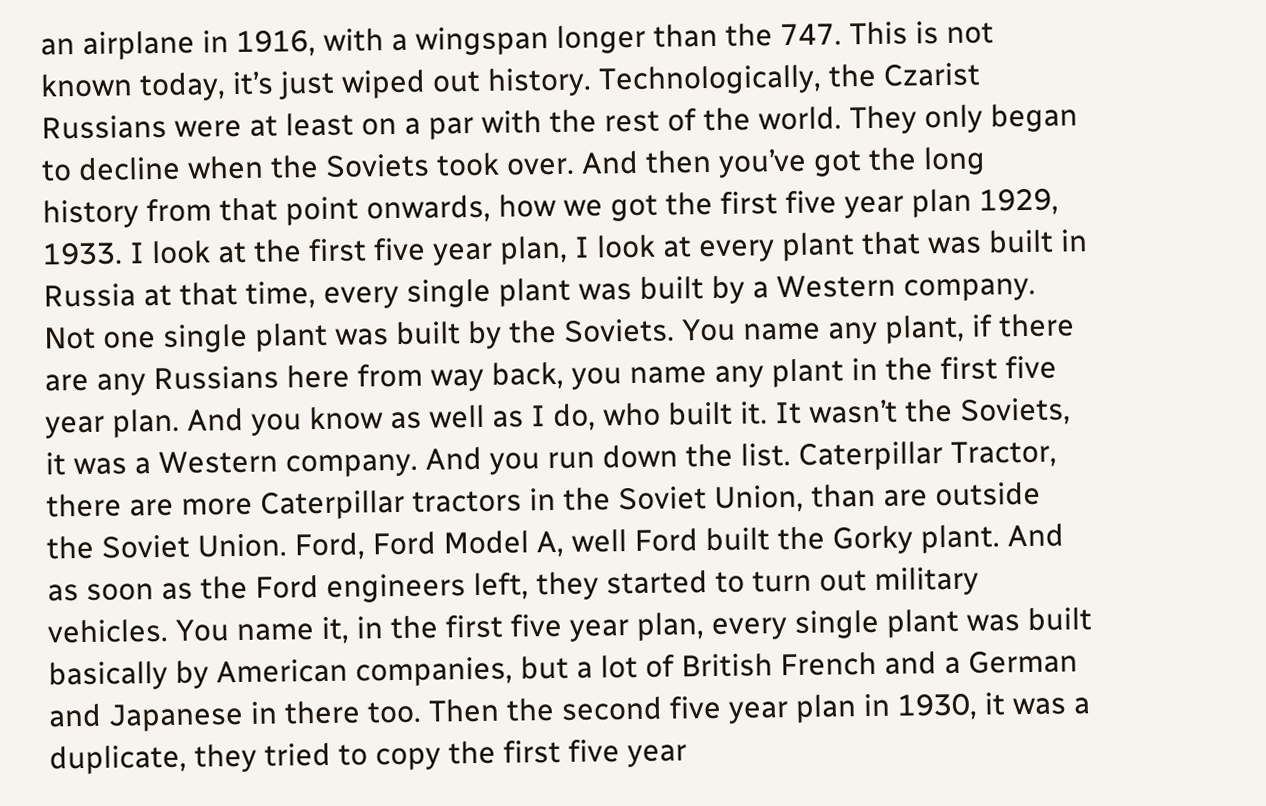an airplane in 1916, with a wingspan longer than the 747. This is not known today, it’s just wiped out history. Technologically, the Czarist Russians were at least on a par with the rest of the world. They only began to decline when the Soviets took over. And then you’ve got the long history from that point onwards, how we got the first five year plan 1929, 1933. I look at the first five year plan, I look at every plant that was built in Russia at that time, every single plant was built by a Western company. Not one single plant was built by the Soviets. You name any plant, if there are any Russians here from way back, you name any plant in the first five year plan. And you know as well as I do, who built it. It wasn’t the Soviets, it was a Western company. And you run down the list. Caterpillar Tractor, there are more Caterpillar tractors in the Soviet Union, than are outside the Soviet Union. Ford, Ford Model A, well Ford built the Gorky plant. And as soon as the Ford engineers left, they started to turn out military vehicles. You name it, in the first five year plan, every single plant was built basically by American companies, but a lot of British French and a German and Japanese in there too. Then the second five year plan in 1930, it was a duplicate, they tried to copy the first five year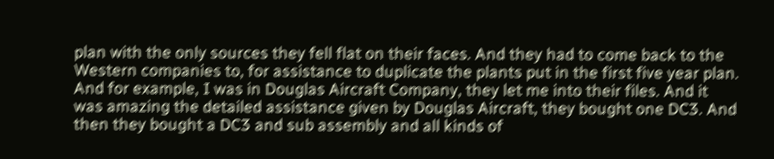plan with the only sources they fell flat on their faces. And they had to come back to the Western companies to, for assistance to duplicate the plants put in the first five year plan. And for example, I was in Douglas Aircraft Company, they let me into their files. And it was amazing the detailed assistance given by Douglas Aircraft, they bought one DC3. And then they bought a DC3 and sub assembly and all kinds of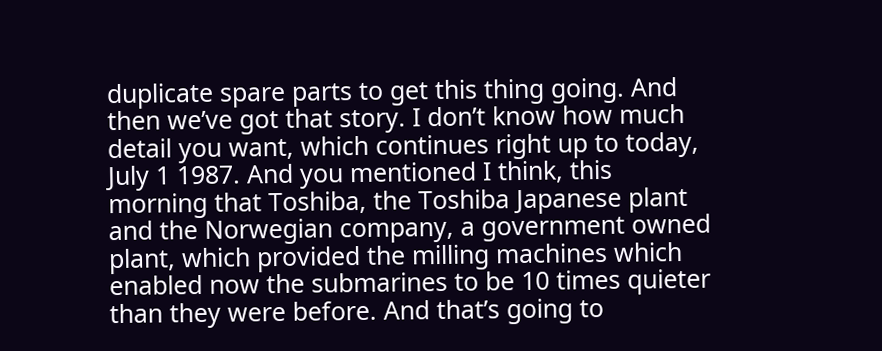duplicate spare parts to get this thing going. And then we’ve got that story. I don’t know how much detail you want, which continues right up to today, July 1 1987. And you mentioned I think, this morning that Toshiba, the Toshiba Japanese plant and the Norwegian company, a government owned plant, which provided the milling machines which enabled now the submarines to be 10 times quieter than they were before. And that’s going to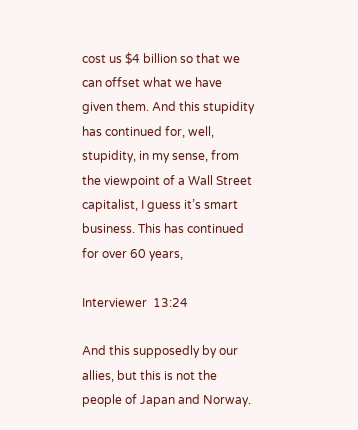cost us $4 billion so that we can offset what we have given them. And this stupidity has continued for, well, stupidity, in my sense, from the viewpoint of a Wall Street capitalist, I guess it’s smart business. This has continued for over 60 years,

Interviewer  13:24

And this supposedly by our allies, but this is not the people of Japan and Norway.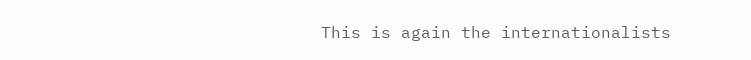This is again the internationalists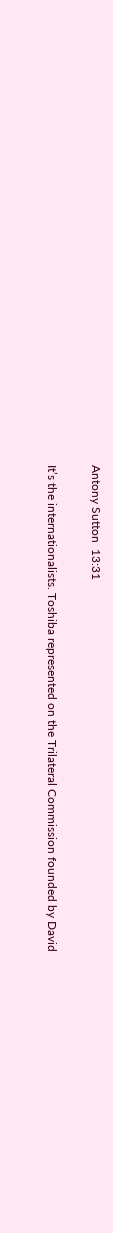Antony Sutton  13:31

It’s the internationalists. Toshiba represented on the Trilateral Commission founded by David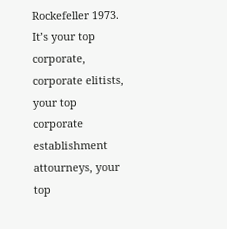Rockefeller 1973. It’s your top corporate, corporate elitists, your top corporate establishment attourneys, your top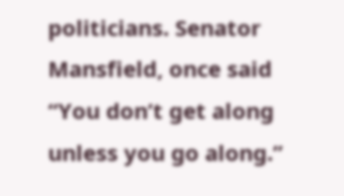politicians. Senator Mansfield, once said “You don’t get along unless you go along.”